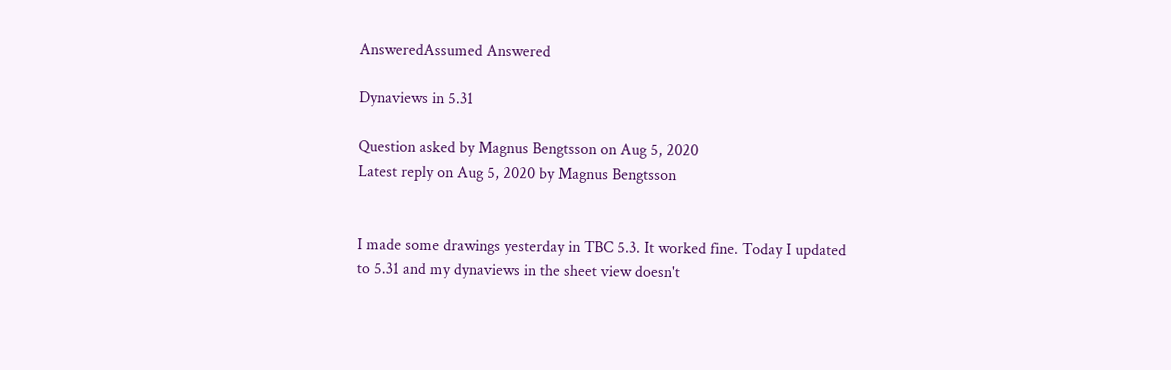AnsweredAssumed Answered

Dynaviews in 5.31

Question asked by Magnus Bengtsson on Aug 5, 2020
Latest reply on Aug 5, 2020 by Magnus Bengtsson


I made some drawings yesterday in TBC 5.3. It worked fine. Today I updated to 5.31 and my dynaviews in the sheet view doesn't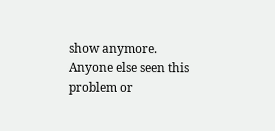show anymore. Anyone else seen this problem or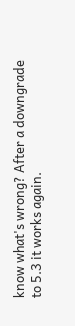know what's wrong? After a downgrade to 5.3 it works again.